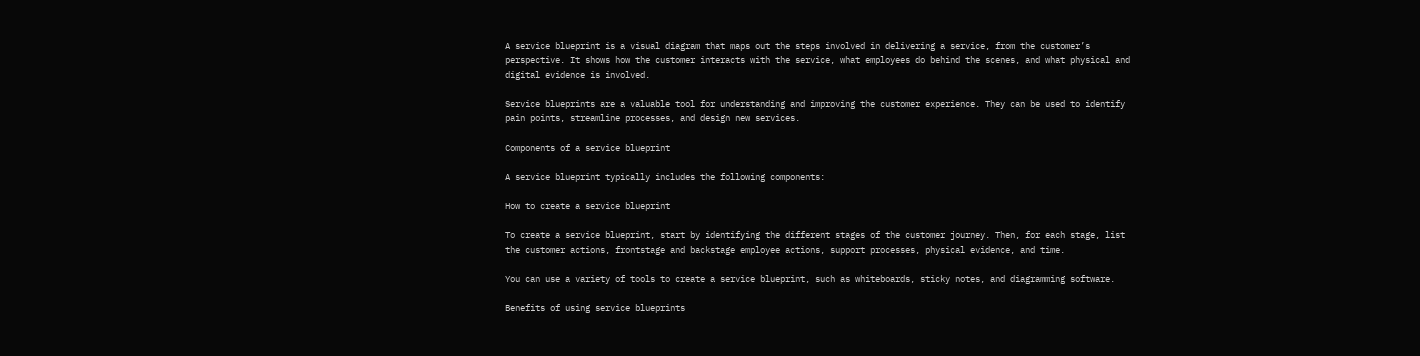A service blueprint is a visual diagram that maps out the steps involved in delivering a service, from the customer’s perspective. It shows how the customer interacts with the service, what employees do behind the scenes, and what physical and digital evidence is involved.

Service blueprints are a valuable tool for understanding and improving the customer experience. They can be used to identify pain points, streamline processes, and design new services.

Components of a service blueprint

A service blueprint typically includes the following components:

How to create a service blueprint

To create a service blueprint, start by identifying the different stages of the customer journey. Then, for each stage, list the customer actions, frontstage and backstage employee actions, support processes, physical evidence, and time.

You can use a variety of tools to create a service blueprint, such as whiteboards, sticky notes, and diagramming software.

Benefits of using service blueprints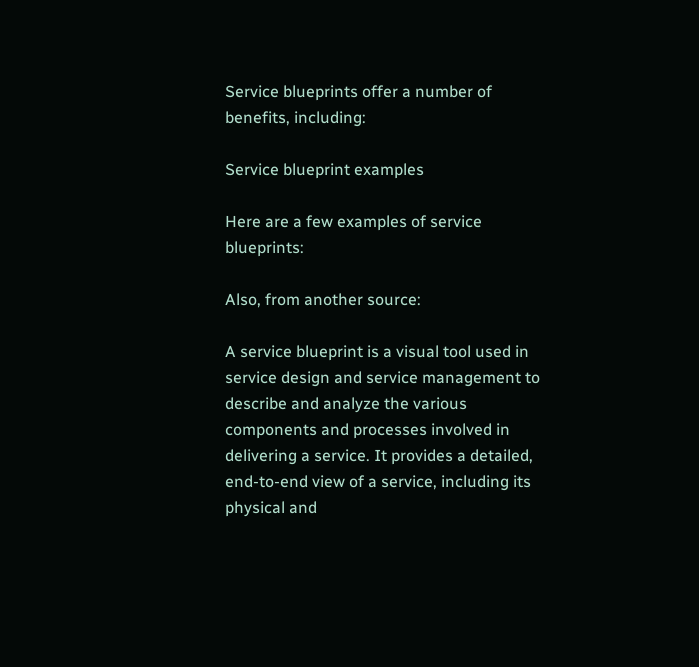Service blueprints offer a number of benefits, including:

Service blueprint examples

Here are a few examples of service blueprints:

Also, from another source:

A service blueprint is a visual tool used in service design and service management to describe and analyze the various components and processes involved in delivering a service. It provides a detailed, end-to-end view of a service, including its physical and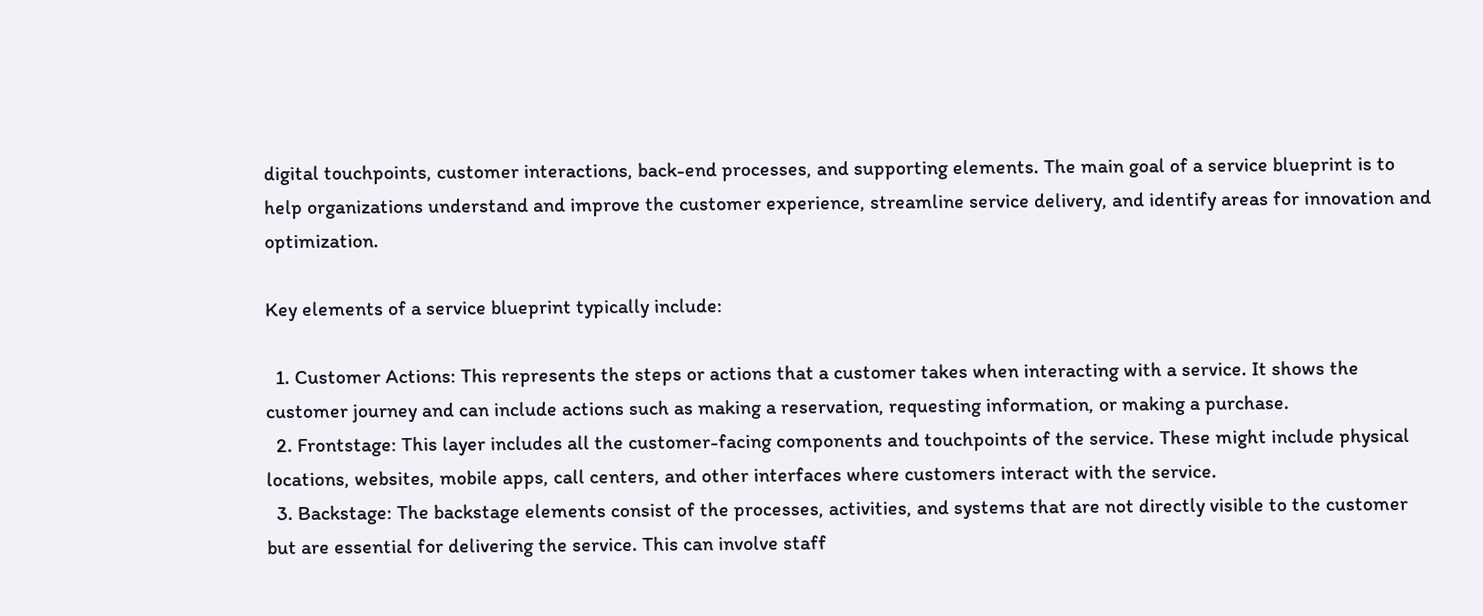digital touchpoints, customer interactions, back-end processes, and supporting elements. The main goal of a service blueprint is to help organizations understand and improve the customer experience, streamline service delivery, and identify areas for innovation and optimization.

Key elements of a service blueprint typically include:

  1. Customer Actions: This represents the steps or actions that a customer takes when interacting with a service. It shows the customer journey and can include actions such as making a reservation, requesting information, or making a purchase.
  2. Frontstage: This layer includes all the customer-facing components and touchpoints of the service. These might include physical locations, websites, mobile apps, call centers, and other interfaces where customers interact with the service.
  3. Backstage: The backstage elements consist of the processes, activities, and systems that are not directly visible to the customer but are essential for delivering the service. This can involve staff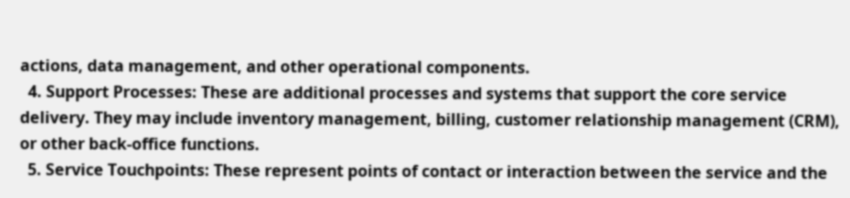actions, data management, and other operational components.
  4. Support Processes: These are additional processes and systems that support the core service delivery. They may include inventory management, billing, customer relationship management (CRM), or other back-office functions.
  5. Service Touchpoints: These represent points of contact or interaction between the service and the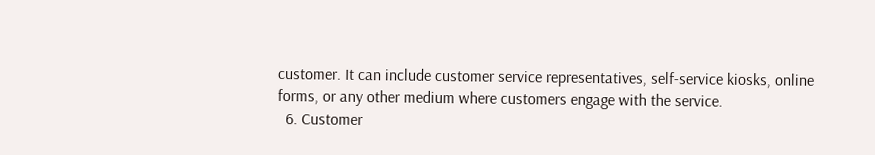customer. It can include customer service representatives, self-service kiosks, online forms, or any other medium where customers engage with the service.
  6. Customer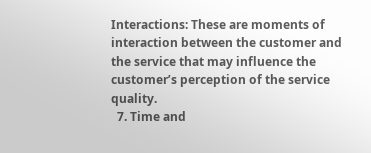Interactions: These are moments of interaction between the customer and the service that may influence the customer’s perception of the service quality.
  7. Time and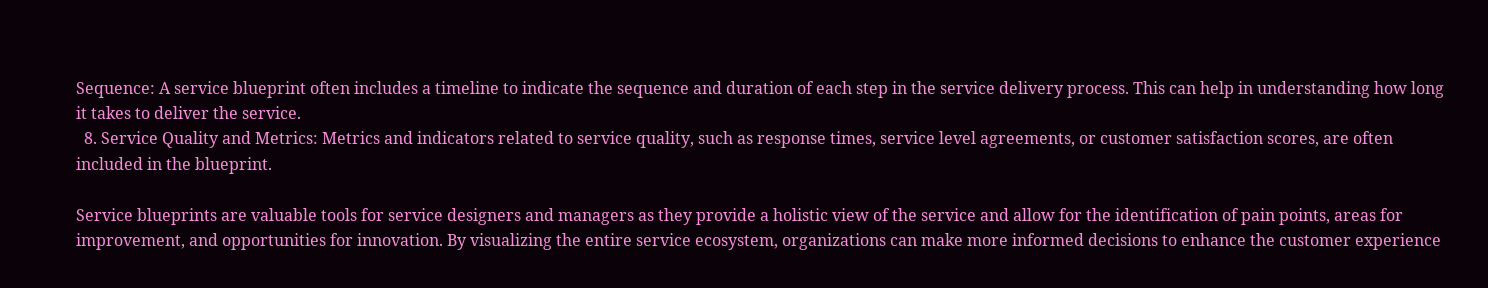Sequence: A service blueprint often includes a timeline to indicate the sequence and duration of each step in the service delivery process. This can help in understanding how long it takes to deliver the service.
  8. Service Quality and Metrics: Metrics and indicators related to service quality, such as response times, service level agreements, or customer satisfaction scores, are often included in the blueprint.

Service blueprints are valuable tools for service designers and managers as they provide a holistic view of the service and allow for the identification of pain points, areas for improvement, and opportunities for innovation. By visualizing the entire service ecosystem, organizations can make more informed decisions to enhance the customer experience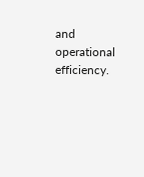and operational efficiency.